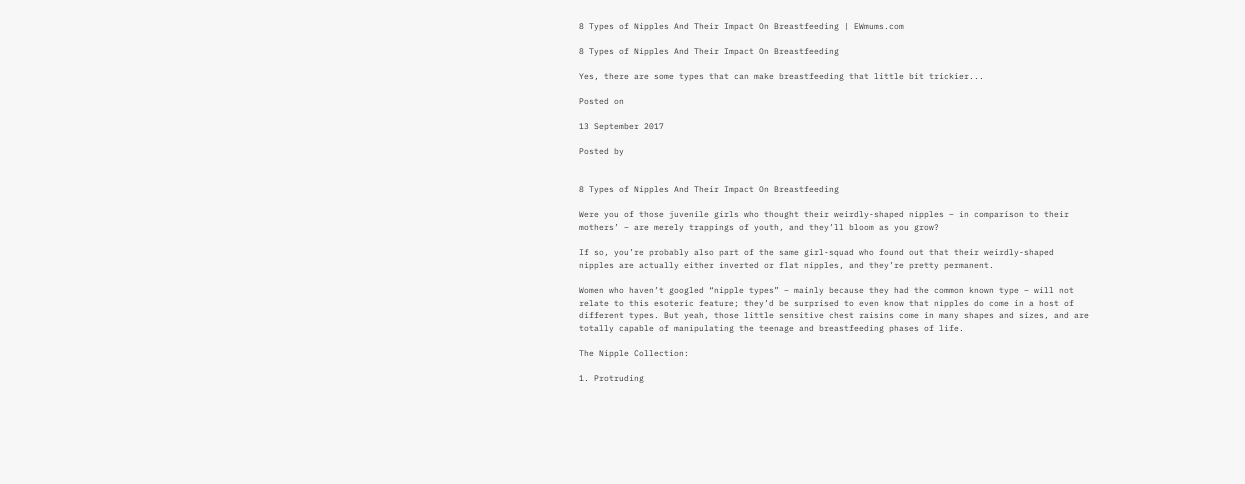8 Types of Nipples And Their Impact On Breastfeeding | EWmums.com

8 Types of Nipples And Their Impact On Breastfeeding

Yes, there are some types that can make breastfeeding that little bit trickier...

Posted on

13 September 2017

Posted by


8 Types of Nipples And Their Impact On Breastfeeding

Were you of those juvenile girls who thought their weirdly-shaped nipples – in comparison to their mothers’ – are merely trappings of youth, and they’ll bloom as you grow?

If so, you’re probably also part of the same girl-squad who found out that their weirdly-shaped nipples are actually either inverted or flat nipples, and they’re pretty permanent.

Women who haven’t googled “nipple types” – mainly because they had the common known type – will not relate to this esoteric feature; they’d be surprised to even know that nipples do come in a host of different types. But yeah, those little sensitive chest raisins come in many shapes and sizes, and are totally capable of manipulating the teenage and breastfeeding phases of life.

The Nipple Collection:

1. Protruding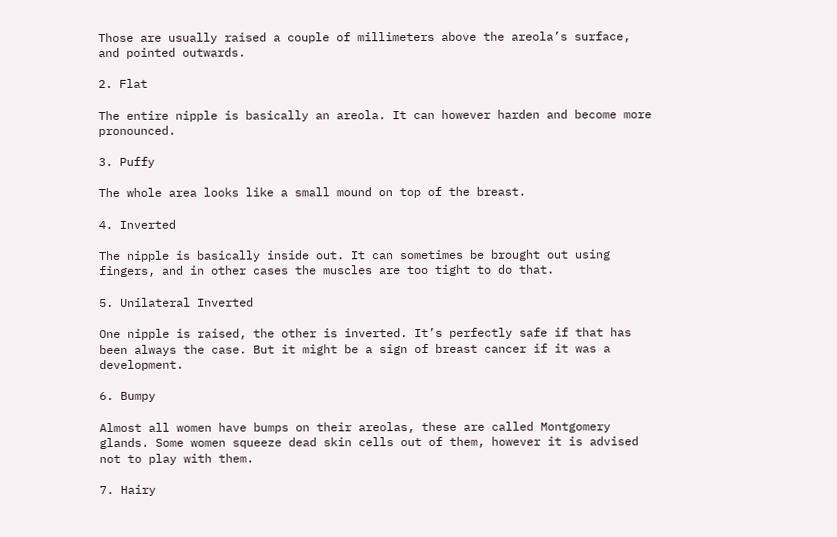Those are usually raised a couple of millimeters above the areola’s surface, and pointed outwards.

2. Flat

The entire nipple is basically an areola. It can however harden and become more pronounced.

3. Puffy

The whole area looks like a small mound on top of the breast.

4. Inverted

The nipple is basically inside out. It can sometimes be brought out using fingers, and in other cases the muscles are too tight to do that.

5. Unilateral Inverted

One nipple is raised, the other is inverted. It’s perfectly safe if that has been always the case. But it might be a sign of breast cancer if it was a development.

6. Bumpy

Almost all women have bumps on their areolas, these are called Montgomery glands. Some women squeeze dead skin cells out of them, however it is advised not to play with them.

7. Hairy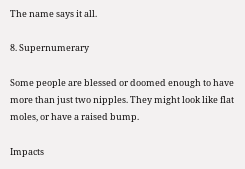The name says it all.

8. Supernumerary

Some people are blessed or doomed enough to have more than just two nipples. They might look like flat moles, or have a raised bump.

Impacts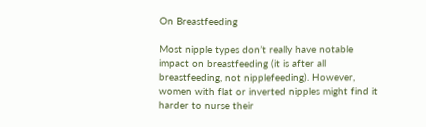On Breastfeeding

Most nipple types don’t really have notable impact on breastfeeding (it is after all breastfeeding, not nipplefeeding). However, women with flat or inverted nipples might find it harder to nurse their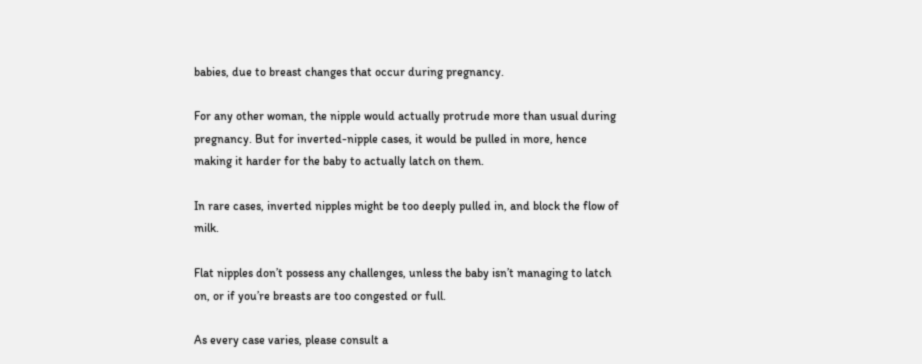babies, due to breast changes that occur during pregnancy.

For any other woman, the nipple would actually protrude more than usual during pregnancy. But for inverted-nipple cases, it would be pulled in more, hence making it harder for the baby to actually latch on them.

In rare cases, inverted nipples might be too deeply pulled in, and block the flow of milk.

Flat nipples don’t possess any challenges, unless the baby isn’t managing to latch on, or if you’re breasts are too congested or full.

As every case varies, please consult a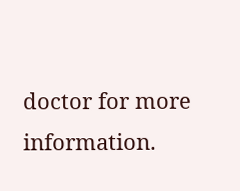doctor for more information.